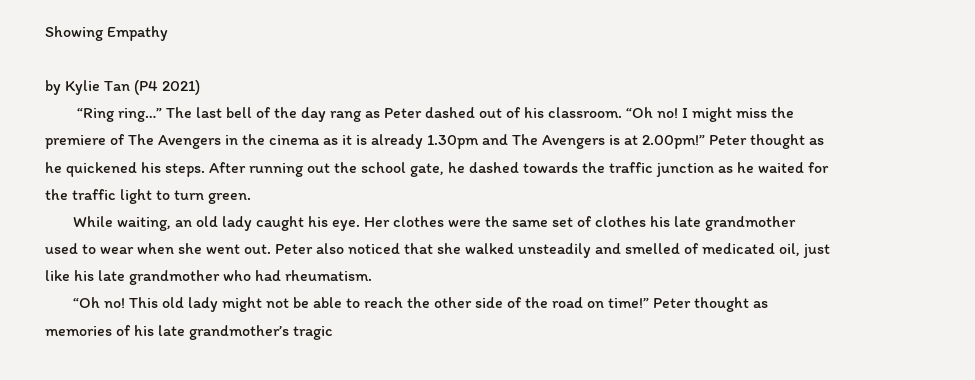Showing Empathy

by Kylie Tan (P4 2021)
        “Ring ring…” The last bell of the day rang as Peter dashed out of his classroom. “Oh no! I might miss the premiere of The Avengers in the cinema as it is already 1.30pm and The Avengers is at 2.00pm!” Peter thought as he quickened his steps. After running out the school gate, he dashed towards the traffic junction as he waited for the traffic light to turn green.
       While waiting, an old lady caught his eye. Her clothes were the same set of clothes his late grandmother used to wear when she went out. Peter also noticed that she walked unsteadily and smelled of medicated oil, just like his late grandmother who had rheumatism.
       “Oh no! This old lady might not be able to reach the other side of the road on time!” Peter thought as memories of his late grandmother’s tragic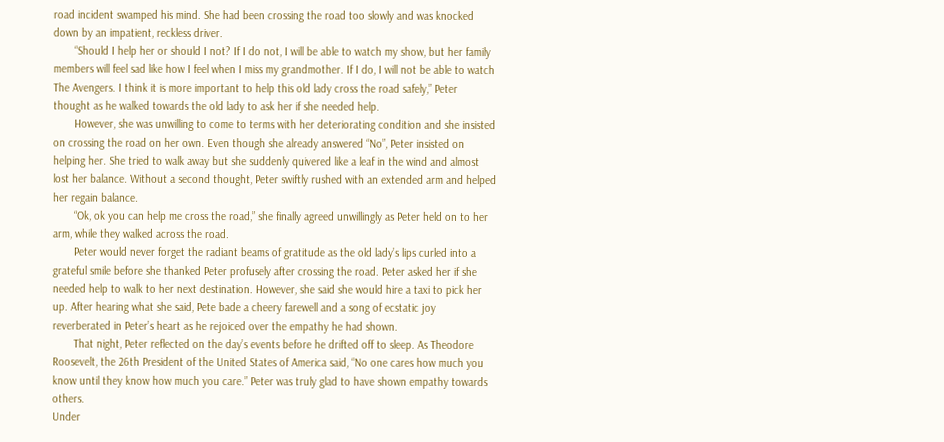road incident swamped his mind. She had been crossing the road too slowly and was knocked down by an impatient, reckless driver.
       “Should I help her or should I not? If I do not, I will be able to watch my show, but her family members will feel sad like how I feel when I miss my grandmother. If I do, I will not be able to watch The Avengers. I think it is more important to help this old lady cross the road safely,” Peter thought as he walked towards the old lady to ask her if she needed help.
       However, she was unwilling to come to terms with her deteriorating condition and she insisted on crossing the road on her own. Even though she already answered “No”, Peter insisted on helping her. She tried to walk away but she suddenly quivered like a leaf in the wind and almost lost her balance. Without a second thought, Peter swiftly rushed with an extended arm and helped her regain balance.
       “Ok, ok you can help me cross the road,” she finally agreed unwillingly as Peter held on to her arm, while they walked across the road.
       Peter would never forget the radiant beams of gratitude as the old lady’s lips curled into a grateful smile before she thanked Peter profusely after crossing the road. Peter asked her if she needed help to walk to her next destination. However, she said she would hire a taxi to pick her up. After hearing what she said, Pete bade a cheery farewell and a song of ecstatic joy reverberated in Peter’s heart as he rejoiced over the empathy he had shown.
       That night, Peter reflected on the day’s events before he drifted off to sleep. As Theodore Roosevelt, the 26th President of the United States of America said, “No one cares how much you know until they know how much you care.” Peter was truly glad to have shown empathy towards others.
Under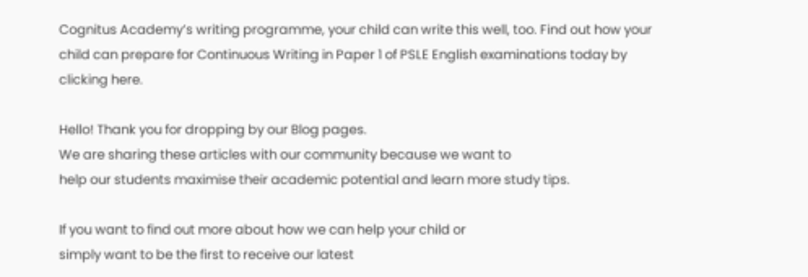Cognitus Academy’s writing programme, your child can write this well, too. Find out how your child can prepare for Continuous Writing in Paper 1 of PSLE English examinations today by clicking here.

Hello! Thank you for dropping by our Blog pages.
We are sharing these articles with our community because we want to
help our students maximise their academic potential and learn more study tips.

If you want to find out more about how we can help your child or
simply want to be the first to receive our latest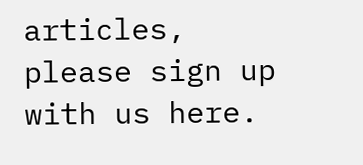articles,
please sign up with us here.